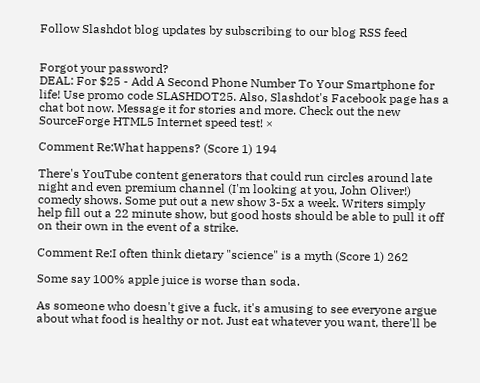Follow Slashdot blog updates by subscribing to our blog RSS feed


Forgot your password?
DEAL: For $25 - Add A Second Phone Number To Your Smartphone for life! Use promo code SLASHDOT25. Also, Slashdot's Facebook page has a chat bot now. Message it for stories and more. Check out the new SourceForge HTML5 Internet speed test! ×

Comment Re:What happens? (Score 1) 194

There's YouTube content generators that could run circles around late night and even premium channel (I'm looking at you, John Oliver!) comedy shows. Some put out a new show 3-5x a week. Writers simply help fill out a 22 minute show, but good hosts should be able to pull it off on their own in the event of a strike.

Comment Re:I often think dietary "science" is a myth (Score 1) 262

Some say 100% apple juice is worse than soda.

As someone who doesn't give a fuck, it's amusing to see everyone argue about what food is healthy or not. Just eat whatever you want, there'll be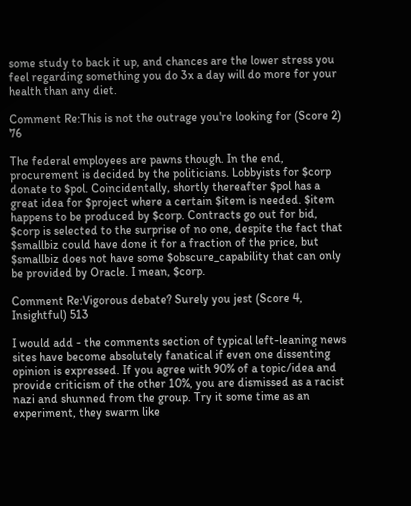some study to back it up, and chances are the lower stress you feel regarding something you do 3x a day will do more for your health than any diet.

Comment Re:This is not the outrage you're looking for (Score 2) 76

The federal employees are pawns though. In the end, procurement is decided by the politicians. Lobbyists for $corp donate to $pol. Coincidentally, shortly thereafter $pol has a great idea for $project where a certain $item is needed. $item happens to be produced by $corp. Contracts go out for bid, $corp is selected to the surprise of no one, despite the fact that $smallbiz could have done it for a fraction of the price, but $smallbiz does not have some $obscure_capability that can only be provided by Oracle. I mean, $corp.

Comment Re:Vigorous debate? Surely you jest (Score 4, Insightful) 513

I would add - the comments section of typical left-leaning news sites have become absolutely fanatical if even one dissenting opinion is expressed. If you agree with 90% of a topic/idea and provide criticism of the other 10%, you are dismissed as a racist nazi and shunned from the group. Try it some time as an experiment, they swarm like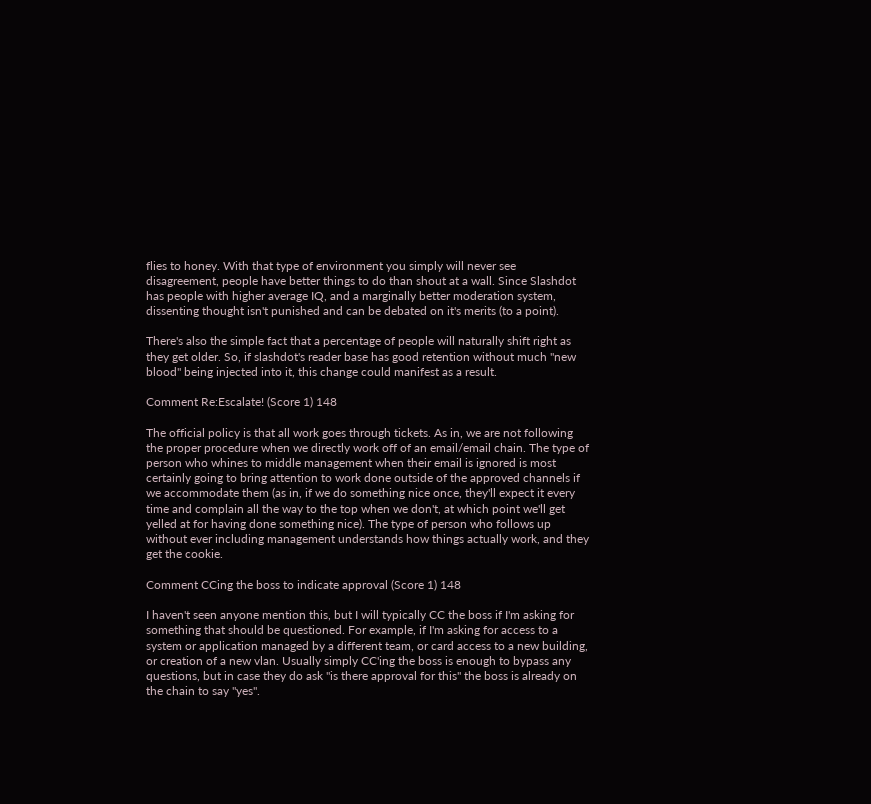flies to honey. With that type of environment you simply will never see disagreement, people have better things to do than shout at a wall. Since Slashdot has people with higher average IQ, and a marginally better moderation system, dissenting thought isn't punished and can be debated on it's merits (to a point).

There's also the simple fact that a percentage of people will naturally shift right as they get older. So, if slashdot's reader base has good retention without much "new blood" being injected into it, this change could manifest as a result.

Comment Re:Escalate! (Score 1) 148

The official policy is that all work goes through tickets. As in, we are not following the proper procedure when we directly work off of an email/email chain. The type of person who whines to middle management when their email is ignored is most certainly going to bring attention to work done outside of the approved channels if we accommodate them (as in, if we do something nice once, they'll expect it every time and complain all the way to the top when we don't, at which point we'll get yelled at for having done something nice). The type of person who follows up without ever including management understands how things actually work, and they get the cookie.

Comment CCing the boss to indicate approval (Score 1) 148

I haven't seen anyone mention this, but I will typically CC the boss if I'm asking for something that should be questioned. For example, if I'm asking for access to a system or application managed by a different team, or card access to a new building, or creation of a new vlan. Usually simply CC'ing the boss is enough to bypass any questions, but in case they do ask "is there approval for this" the boss is already on the chain to say "yes".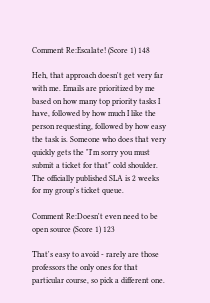Comment Re:Escalate! (Score 1) 148

Heh, that approach doesn't get very far with me. Emails are prioritized by me based on how many top priority tasks I have, followed by how much I like the person requesting, followed by how easy the task is. Someone who does that very quickly gets the "I'm sorry you must submit a ticket for that" cold shoulder. The officially published SLA is 2 weeks for my group's ticket queue.

Comment Re:Doesn't even need to be open source (Score 1) 123

That's easy to avoid - rarely are those professors the only ones for that particular course, so pick a different one.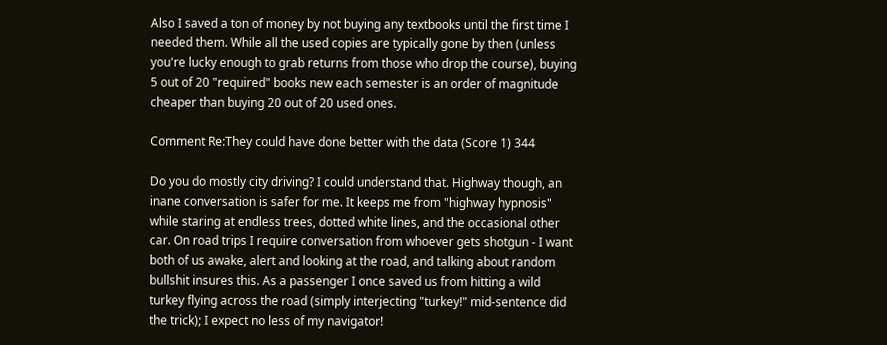Also I saved a ton of money by not buying any textbooks until the first time I needed them. While all the used copies are typically gone by then (unless you're lucky enough to grab returns from those who drop the course), buying 5 out of 20 "required" books new each semester is an order of magnitude cheaper than buying 20 out of 20 used ones.

Comment Re:They could have done better with the data (Score 1) 344

Do you do mostly city driving? I could understand that. Highway though, an inane conversation is safer for me. It keeps me from "highway hypnosis" while staring at endless trees, dotted white lines, and the occasional other car. On road trips I require conversation from whoever gets shotgun - I want both of us awake, alert and looking at the road, and talking about random bullshit insures this. As a passenger I once saved us from hitting a wild turkey flying across the road (simply interjecting "turkey!" mid-sentence did the trick); I expect no less of my navigator!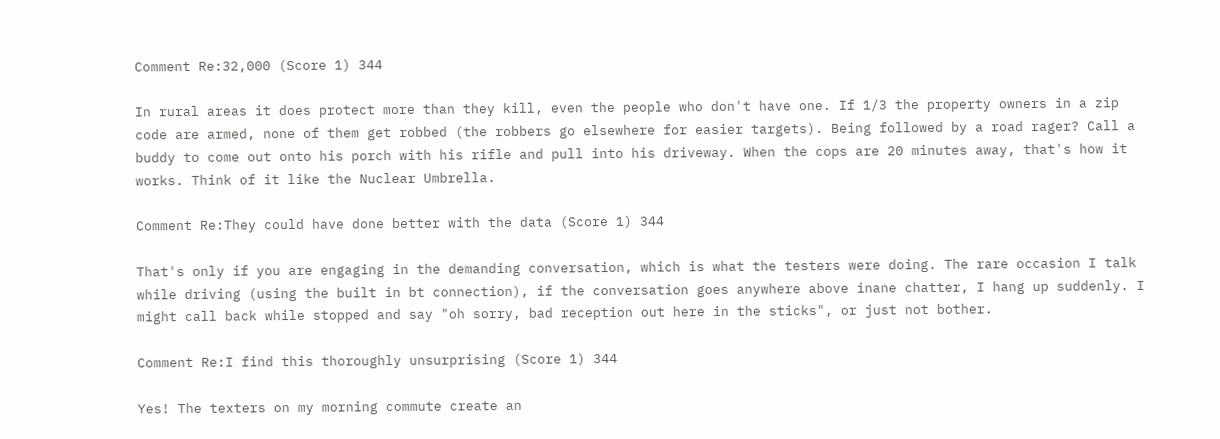Comment Re:32,000 (Score 1) 344

In rural areas it does protect more than they kill, even the people who don't have one. If 1/3 the property owners in a zip code are armed, none of them get robbed (the robbers go elsewhere for easier targets). Being followed by a road rager? Call a buddy to come out onto his porch with his rifle and pull into his driveway. When the cops are 20 minutes away, that's how it works. Think of it like the Nuclear Umbrella.

Comment Re:They could have done better with the data (Score 1) 344

That's only if you are engaging in the demanding conversation, which is what the testers were doing. The rare occasion I talk while driving (using the built in bt connection), if the conversation goes anywhere above inane chatter, I hang up suddenly. I might call back while stopped and say "oh sorry, bad reception out here in the sticks", or just not bother.

Comment Re:I find this thoroughly unsurprising (Score 1) 344

Yes! The texters on my morning commute create an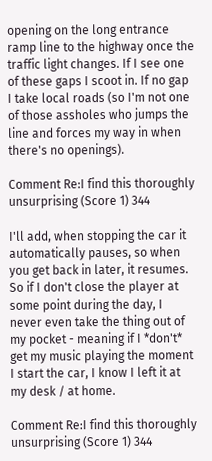opening on the long entrance ramp line to the highway once the traffic light changes. If I see one of these gaps I scoot in. If no gap I take local roads (so I'm not one of those assholes who jumps the line and forces my way in when there's no openings).

Comment Re:I find this thoroughly unsurprising (Score 1) 344

I'll add, when stopping the car it automatically pauses, so when you get back in later, it resumes. So if I don't close the player at some point during the day, I never even take the thing out of my pocket - meaning if I *don't* get my music playing the moment I start the car, I know I left it at my desk / at home.

Comment Re:I find this thoroughly unsurprising (Score 1) 344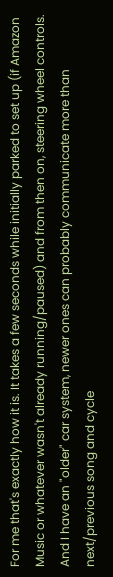For me that's exactly how it is. It takes a few seconds while initially parked to set up (if Amazon Music or whatever wasn't already running/paused) and from then on, steering wheel controls. And I have an "older" car system, newer ones can probably communicate more than next/previous song and cycle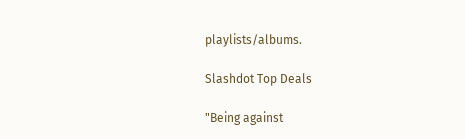playlists/albums.

Slashdot Top Deals

"Being against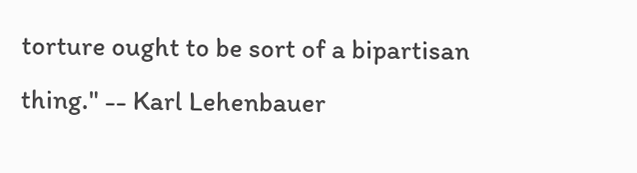torture ought to be sort of a bipartisan thing." -- Karl Lehenbauer